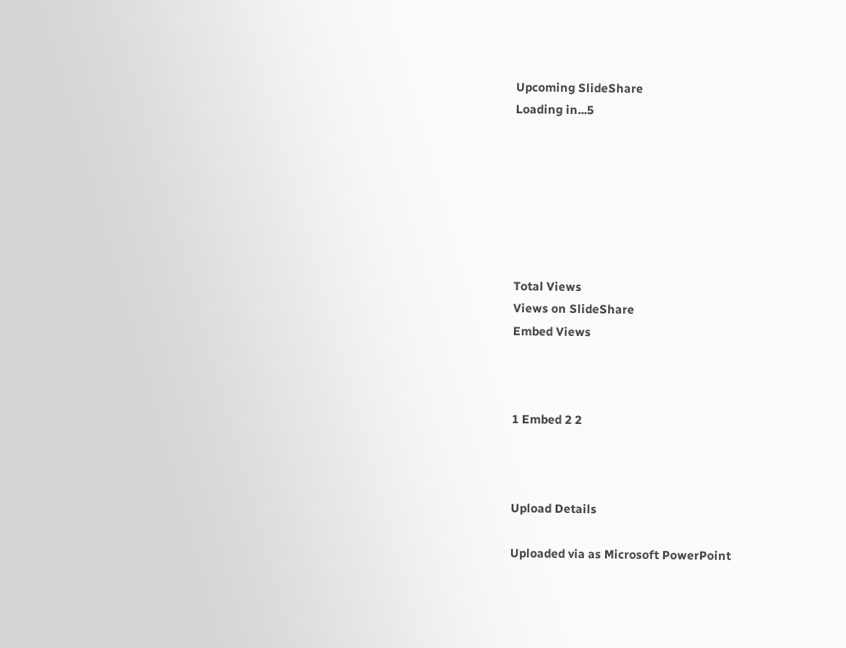Upcoming SlideShare
Loading in...5







Total Views
Views on SlideShare
Embed Views



1 Embed 2 2



Upload Details

Uploaded via as Microsoft PowerPoint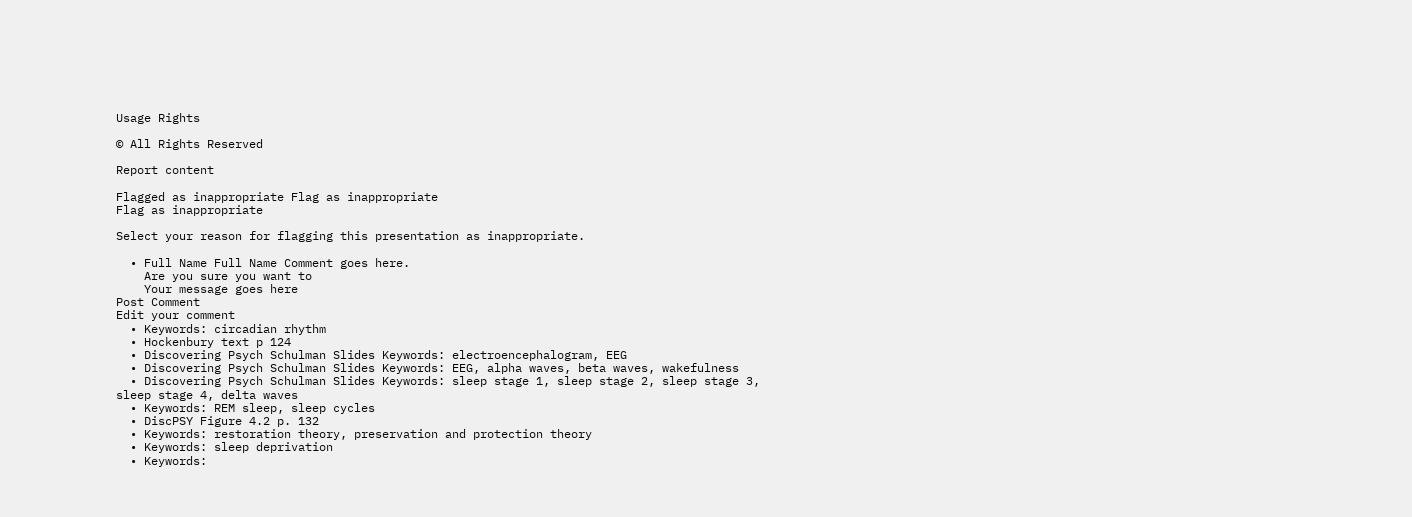Usage Rights

© All Rights Reserved

Report content

Flagged as inappropriate Flag as inappropriate
Flag as inappropriate

Select your reason for flagging this presentation as inappropriate.

  • Full Name Full Name Comment goes here.
    Are you sure you want to
    Your message goes here
Post Comment
Edit your comment
  • Keywords: circadian rhythm
  • Hockenbury text p 124
  • Discovering Psych Schulman Slides Keywords: electroencephalogram, EEG
  • Discovering Psych Schulman Slides Keywords: EEG, alpha waves, beta waves, wakefulness
  • Discovering Psych Schulman Slides Keywords: sleep stage 1, sleep stage 2, sleep stage 3, sleep stage 4, delta waves
  • Keywords: REM sleep, sleep cycles
  • DiscPSY Figure 4.2 p. 132
  • Keywords: restoration theory, preservation and protection theory
  • Keywords: sleep deprivation
  • Keywords: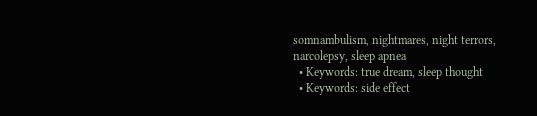somnambulism, nightmares, night terrors, narcolepsy, sleep apnea
  • Keywords: true dream, sleep thought
  • Keywords: side effect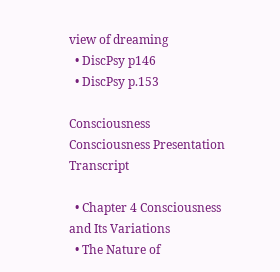view of dreaming
  • DiscPsy p146
  • DiscPsy p.153

Consciousness Consciousness Presentation Transcript

  • Chapter 4 Consciousness and Its Variations
  • The Nature of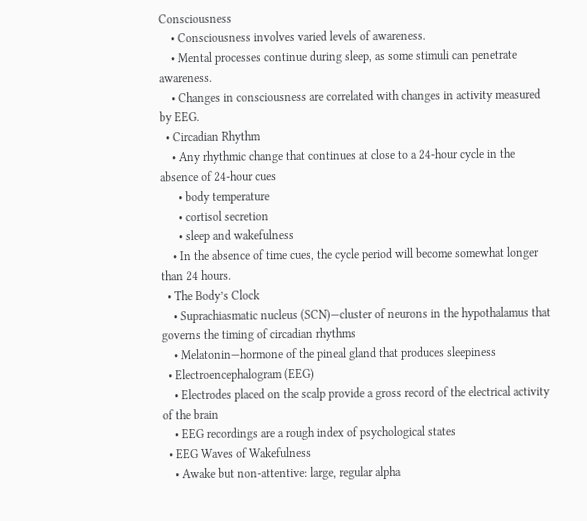Consciousness
    • Consciousness involves varied levels of awareness.
    • Mental processes continue during sleep, as some stimuli can penetrate awareness.
    • Changes in consciousness are correlated with changes in activity measured by EEG.
  • Circadian Rhythm
    • Any rhythmic change that continues at close to a 24-hour cycle in the absence of 24-hour cues
      • body temperature
      • cortisol secretion
      • sleep and wakefulness
    • In the absence of time cues, the cycle period will become somewhat longer than 24 hours.
  • The Body’s Clock
    • Suprachiasmatic nucleus (SCN)—cluster of neurons in the hypothalamus that governs the timing of circadian rhythms
    • Melatonin—hormone of the pineal gland that produces sleepiness
  • Electroencephalogram (EEG)
    • Electrodes placed on the scalp provide a gross record of the electrical activity of the brain
    • EEG recordings are a rough index of psychological states
  • EEG Waves of Wakefulness
    • Awake but non-attentive: large, regular alpha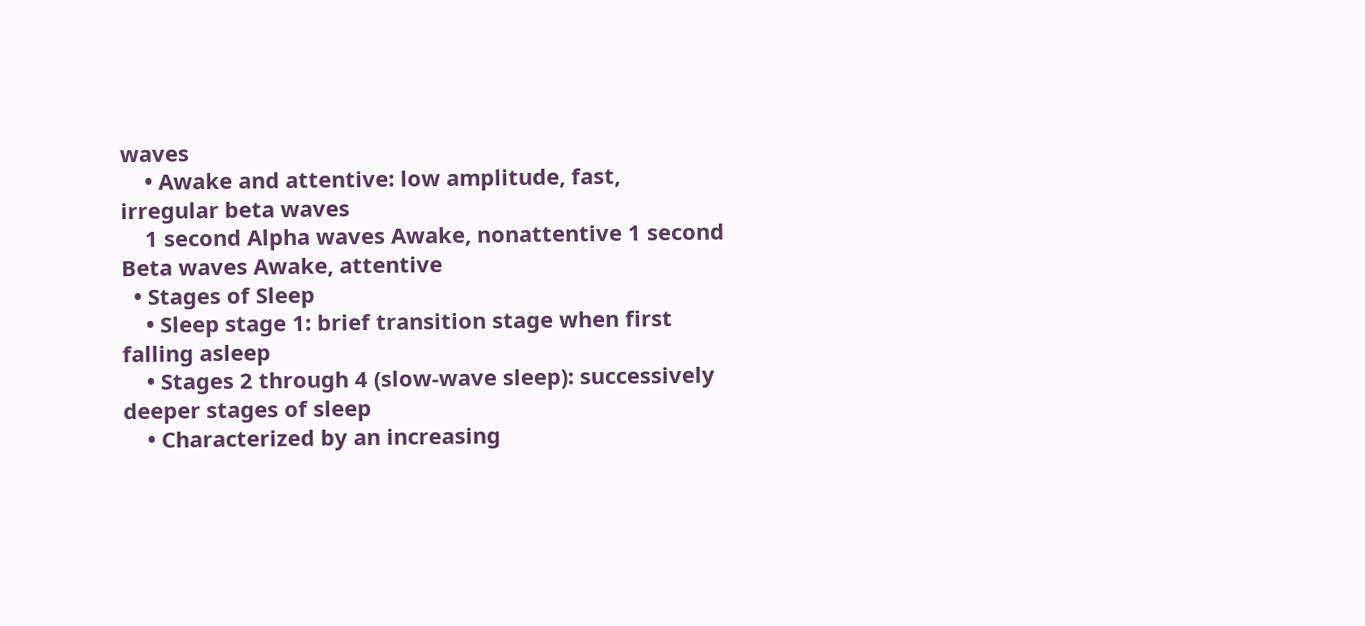waves
    • Awake and attentive: low amplitude, fast, irregular beta waves
    1 second Alpha waves Awake, nonattentive 1 second Beta waves Awake, attentive
  • Stages of Sleep
    • Sleep stage 1: brief transition stage when first falling asleep
    • Stages 2 through 4 (slow-wave sleep): successively deeper stages of sleep
    • Characterized by an increasing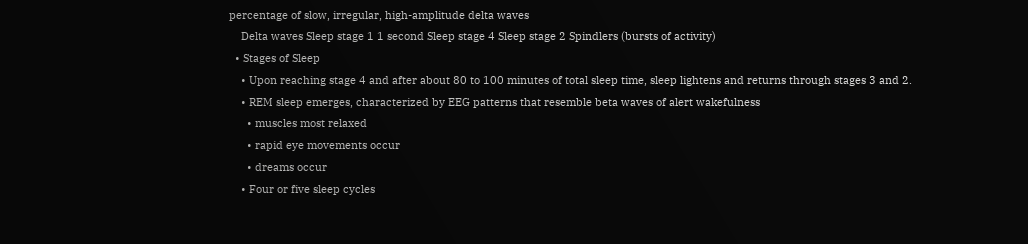percentage of slow, irregular, high-amplitude delta waves
    Delta waves Sleep stage 1 1 second Sleep stage 4 Sleep stage 2 Spindlers (bursts of activity)
  • Stages of Sleep
    • Upon reaching stage 4 and after about 80 to 100 minutes of total sleep time, sleep lightens and returns through stages 3 and 2.
    • REM sleep emerges, characterized by EEG patterns that resemble beta waves of alert wakefulness
      • muscles most relaxed
      • rapid eye movements occur
      • dreams occur
    • Four or five sleep cycles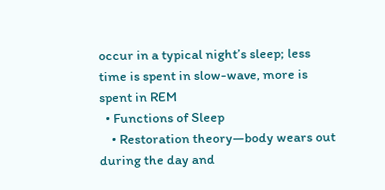occur in a typical night’s sleep; less time is spent in slow-wave, more is spent in REM
  • Functions of Sleep
    • Restoration theory—body wears out during the day and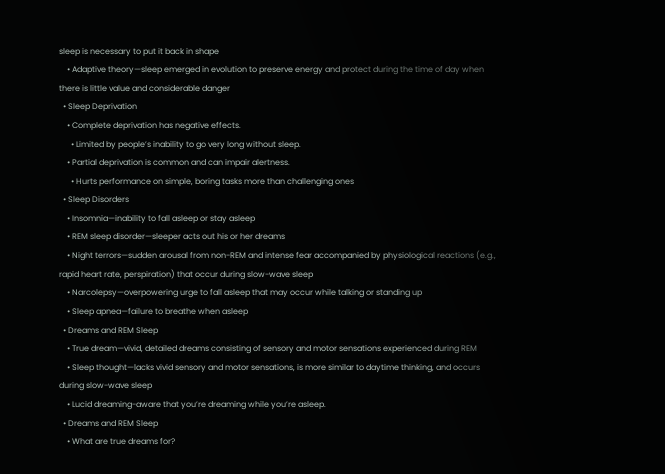sleep is necessary to put it back in shape
    • Adaptive theory—sleep emerged in evolution to preserve energy and protect during the time of day when there is little value and considerable danger
  • Sleep Deprivation
    • Complete deprivation has negative effects.
      • Limited by people’s inability to go very long without sleep.
    • Partial deprivation is common and can impair alertness.
      • Hurts performance on simple, boring tasks more than challenging ones
  • Sleep Disorders
    • Insomnia—inability to fall asleep or stay asleep
    • REM sleep disorder—sleeper acts out his or her dreams
    • Night terrors—sudden arousal from non-REM and intense fear accompanied by physiological reactions (e.g., rapid heart rate, perspiration) that occur during slow-wave sleep
    • Narcolepsy—overpowering urge to fall asleep that may occur while talking or standing up
    • Sleep apnea—failure to breathe when asleep
  • Dreams and REM Sleep
    • True dream—vivid, detailed dreams consisting of sensory and motor sensations experienced during REM
    • Sleep thought—lacks vivid sensory and motor sensations, is more similar to daytime thinking, and occurs during slow-wave sleep
    • Lucid dreaming-aware that you’re dreaming while you’re asleep.
  • Dreams and REM Sleep
    • What are true dreams for?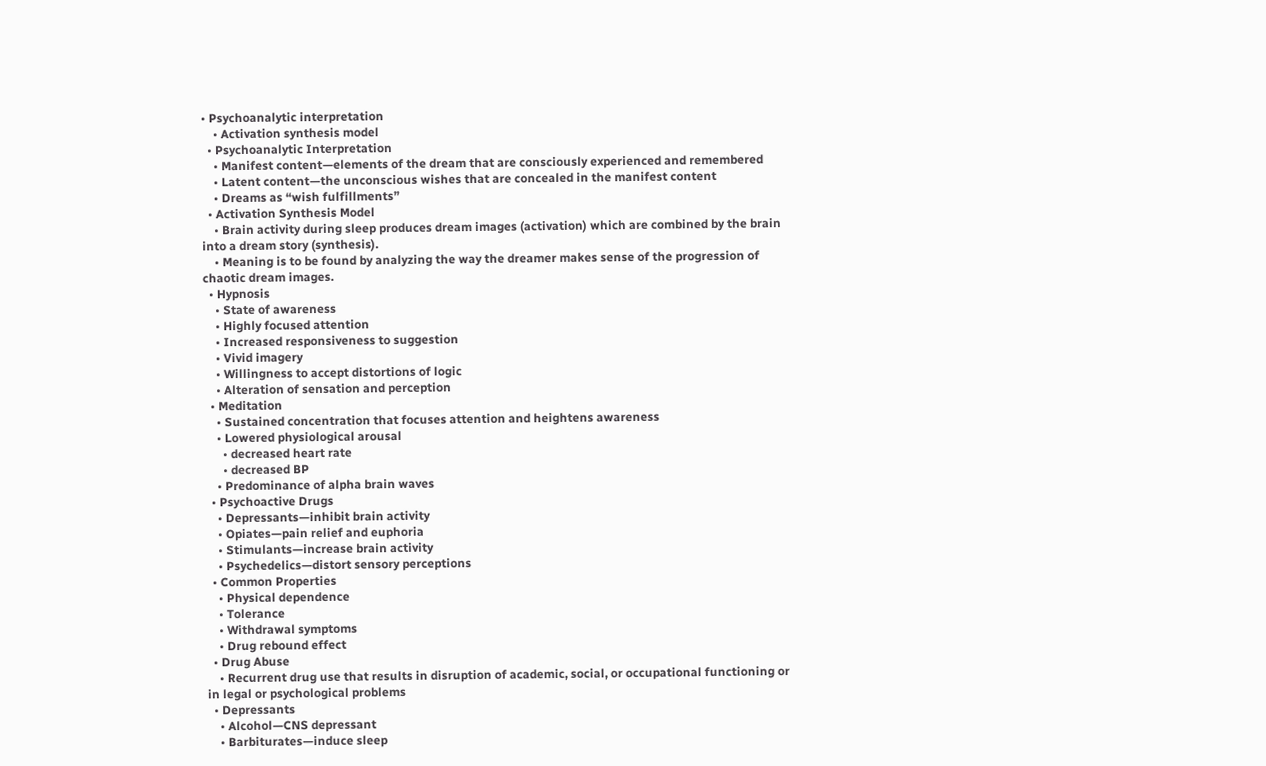• Psychoanalytic interpretation
    • Activation synthesis model
  • Psychoanalytic Interpretation
    • Manifest content—elements of the dream that are consciously experienced and remembered
    • Latent content—the unconscious wishes that are concealed in the manifest content
    • Dreams as “wish fulfillments”
  • Activation Synthesis Model
    • Brain activity during sleep produces dream images (activation) which are combined by the brain into a dream story (synthesis).
    • Meaning is to be found by analyzing the way the dreamer makes sense of the progression of chaotic dream images.
  • Hypnosis
    • State of awareness
    • Highly focused attention
    • Increased responsiveness to suggestion
    • Vivid imagery
    • Willingness to accept distortions of logic
    • Alteration of sensation and perception
  • Meditation
    • Sustained concentration that focuses attention and heightens awareness
    • Lowered physiological arousal
      • decreased heart rate
      • decreased BP
    • Predominance of alpha brain waves
  • Psychoactive Drugs
    • Depressants—inhibit brain activity
    • Opiates—pain relief and euphoria
    • Stimulants—increase brain activity
    • Psychedelics—distort sensory perceptions
  • Common Properties
    • Physical dependence
    • Tolerance
    • Withdrawal symptoms
    • Drug rebound effect
  • Drug Abuse
    • Recurrent drug use that results in disruption of academic, social, or occupational functioning or in legal or psychological problems
  • Depressants
    • Alcohol—CNS depressant
    • Barbiturates—induce sleep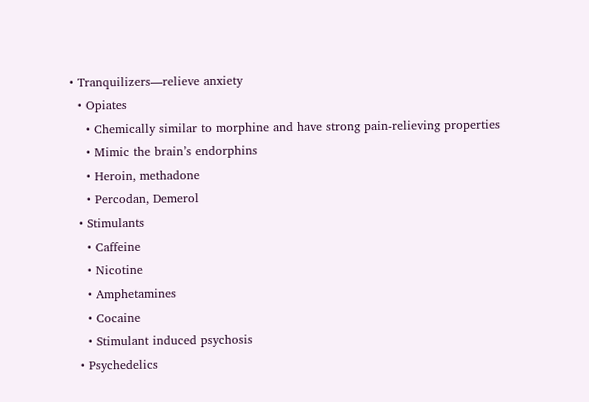• Tranquilizers—relieve anxiety
  • Opiates
    • Chemically similar to morphine and have strong pain-relieving properties
    • Mimic the brain’s endorphins
    • Heroin, methadone
    • Percodan, Demerol
  • Stimulants
    • Caffeine
    • Nicotine
    • Amphetamines
    • Cocaine
    • Stimulant induced psychosis
  • Psychedelics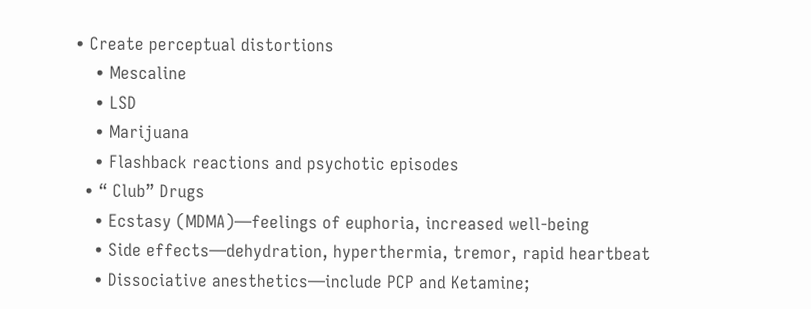• Create perceptual distortions
    • Mescaline
    • LSD
    • Marijuana
    • Flashback reactions and psychotic episodes
  • “ Club” Drugs
    • Ecstasy (MDMA)—feelings of euphoria, increased well-being
    • Side effects—dehydration, hyperthermia, tremor, rapid heartbeat
    • Dissociative anesthetics—include PCP and Ketamine;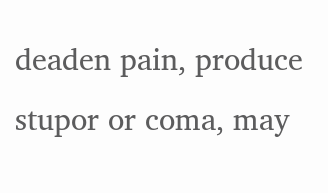deaden pain, produce stupor or coma, may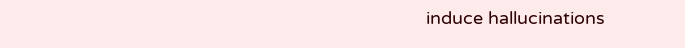induce hallucinations